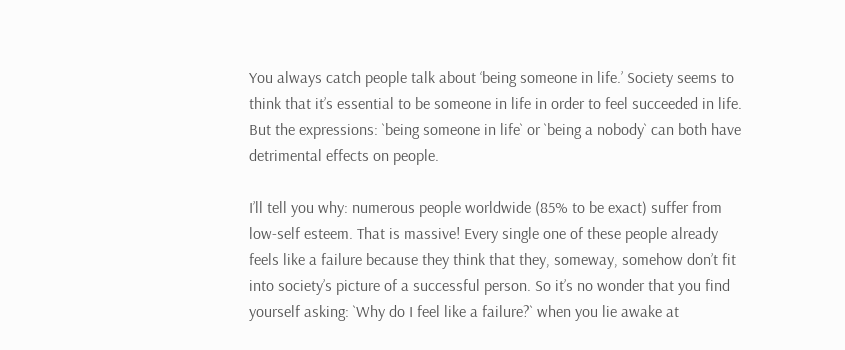You always catch people talk about ‘being someone in life.’ Society seems to think that it’s essential to be someone in life in order to feel succeeded in life. But the expressions: `being someone in life` or `being a nobody` can both have detrimental effects on people.

I’ll tell you why: numerous people worldwide (85% to be exact) suffer from low-self esteem. That is massive! Every single one of these people already feels like a failure because they think that they, someway, somehow don’t fit into society’s picture of a successful person. So it’s no wonder that you find yourself asking: `Why do I feel like a failure?` when you lie awake at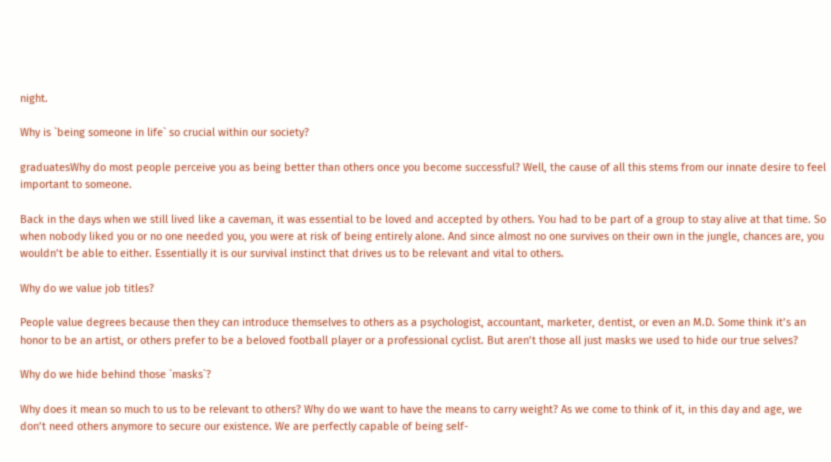night.

Why is `being someone in life` so crucial within our society?

graduatesWhy do most people perceive you as being better than others once you become successful? Well, the cause of all this stems from our innate desire to feel important to someone.

Back in the days when we still lived like a caveman, it was essential to be loved and accepted by others. You had to be part of a group to stay alive at that time. So when nobody liked you or no one needed you, you were at risk of being entirely alone. And since almost no one survives on their own in the jungle, chances are, you wouldn’t be able to either. Essentially it is our survival instinct that drives us to be relevant and vital to others.

Why do we value job titles?

People value degrees because then they can introduce themselves to others as a psychologist, accountant, marketer, dentist, or even an M.D. Some think it’s an honor to be an artist, or others prefer to be a beloved football player or a professional cyclist. But aren’t those all just masks we used to hide our true selves?

Why do we hide behind those `masks`?

Why does it mean so much to us to be relevant to others? Why do we want to have the means to carry weight? As we come to think of it, in this day and age, we don’t need others anymore to secure our existence. We are perfectly capable of being self-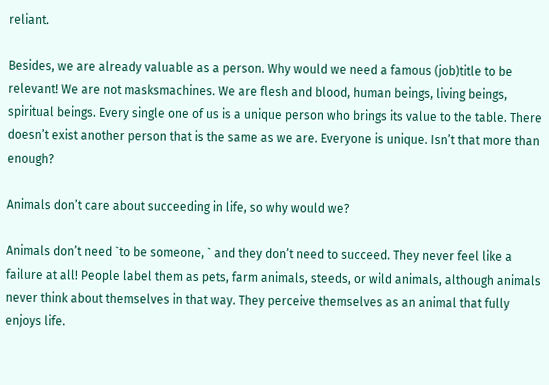reliant.

Besides, we are already valuable as a person. Why would we need a famous (job)title to be relevant! We are not masksmachines. We are flesh and blood, human beings, living beings, spiritual beings. Every single one of us is a unique person who brings its value to the table. There doesn’t exist another person that is the same as we are. Everyone is unique. Isn’t that more than enough?

Animals don’t care about succeeding in life, so why would we?

Animals don’t need `to be someone, ` and they don’t need to succeed. They never feel like a failure at all! People label them as pets, farm animals, steeds, or wild animals, although animals never think about themselves in that way. They perceive themselves as an animal that fully enjoys life.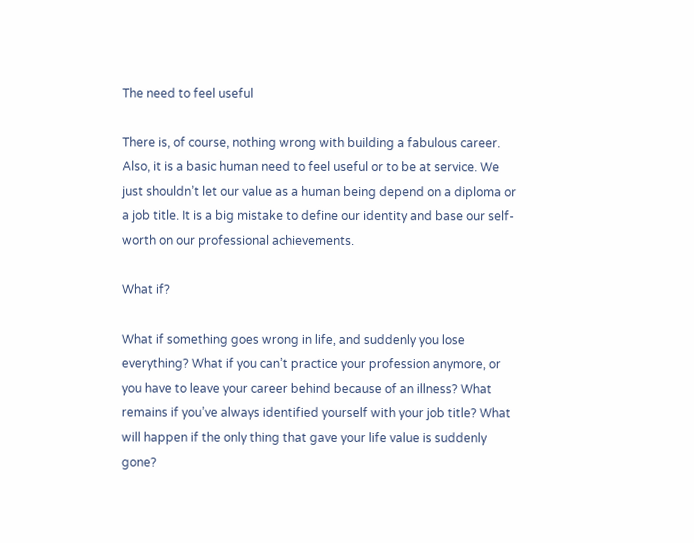The need to feel useful

There is, of course, nothing wrong with building a fabulous career. Also, it is a basic human need to feel useful or to be at service. We just shouldn’t let our value as a human being depend on a diploma or a job title. It is a big mistake to define our identity and base our self-worth on our professional achievements.

What if?

What if something goes wrong in life, and suddenly you lose everything? What if you can’t practice your profession anymore, or you have to leave your career behind because of an illness? What remains if you’ve always identified yourself with your job title? What will happen if the only thing that gave your life value is suddenly gone?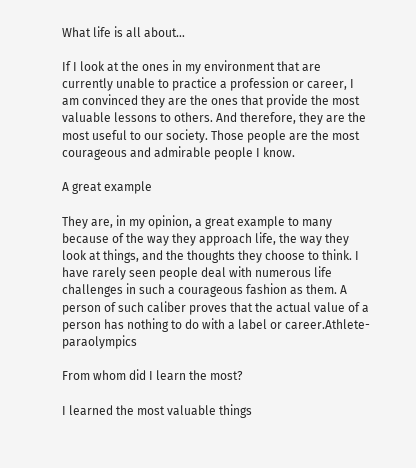What life is all about…

If I look at the ones in my environment that are currently unable to practice a profession or career, I am convinced they are the ones that provide the most valuable lessons to others. And therefore, they are the most useful to our society. Those people are the most courageous and admirable people I know.

A great example

They are, in my opinion, a great example to many because of the way they approach life, the way they look at things, and the thoughts they choose to think. I have rarely seen people deal with numerous life challenges in such a courageous fashion as them. A person of such caliber proves that the actual value of a person has nothing to do with a label or career.Athlete-paraolympics

From whom did I learn the most?

I learned the most valuable things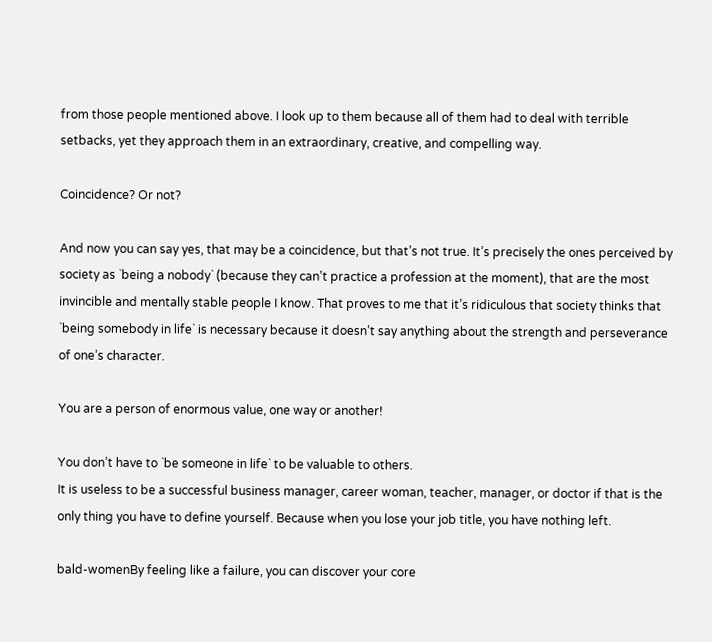from those people mentioned above. I look up to them because all of them had to deal with terrible setbacks, yet they approach them in an extraordinary, creative, and compelling way.

Coincidence? Or not?

And now you can say yes, that may be a coincidence, but that’s not true. It’s precisely the ones perceived by society as `being a nobody` (because they can’t practice a profession at the moment), that are the most invincible and mentally stable people I know. That proves to me that it’s ridiculous that society thinks that `being somebody in life` is necessary because it doesn’t say anything about the strength and perseverance of one’s character.

You are a person of enormous value, one way or another!

You don’t have to `be someone in life` to be valuable to others.
It is useless to be a successful business manager, career woman, teacher, manager, or doctor if that is the only thing you have to define yourself. Because when you lose your job title, you have nothing left.

bald-womenBy feeling like a failure, you can discover your core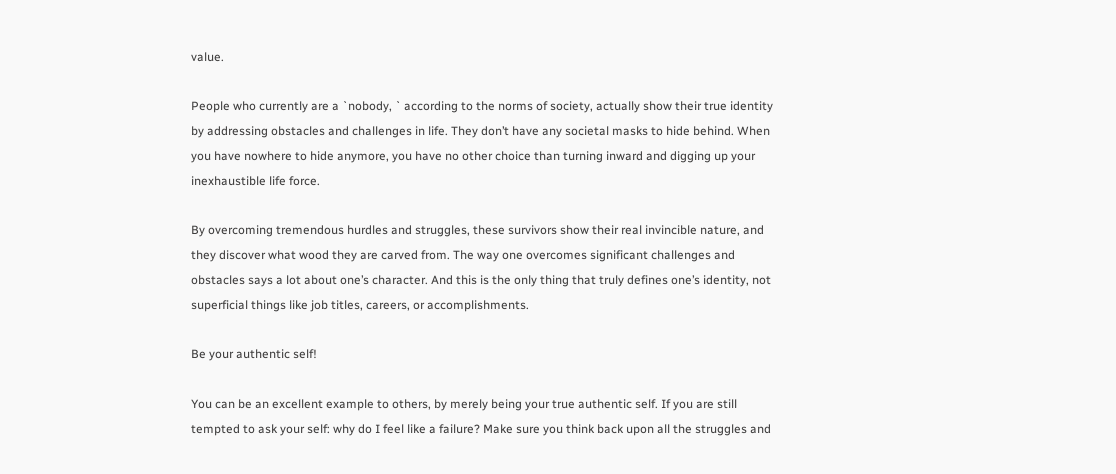value.

People who currently are a `nobody, ` according to the norms of society, actually show their true identity by addressing obstacles and challenges in life. They don’t have any societal masks to hide behind. When you have nowhere to hide anymore, you have no other choice than turning inward and digging up your inexhaustible life force.

By overcoming tremendous hurdles and struggles, these survivors show their real invincible nature, and they discover what wood they are carved from. The way one overcomes significant challenges and obstacles says a lot about one’s character. And this is the only thing that truly defines one’s identity, not superficial things like job titles, careers, or accomplishments.

Be your authentic self!

You can be an excellent example to others, by merely being your true authentic self. If you are still tempted to ask your self: why do I feel like a failure? Make sure you think back upon all the struggles and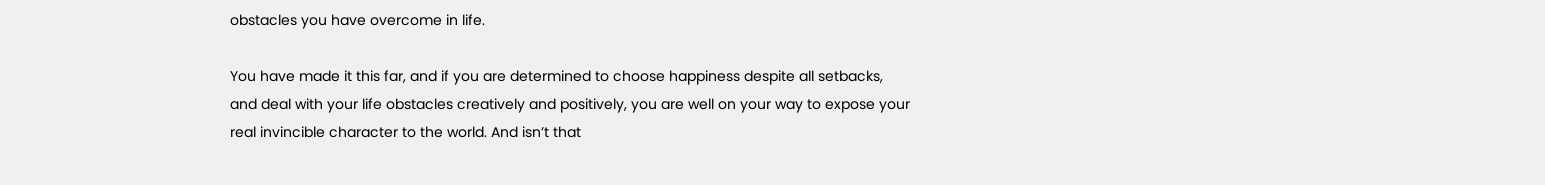obstacles you have overcome in life.

You have made it this far, and if you are determined to choose happiness despite all setbacks, and deal with your life obstacles creatively and positively, you are well on your way to expose your real invincible character to the world. And isn’t that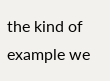the kind of example we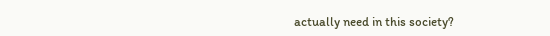actually need in this society?